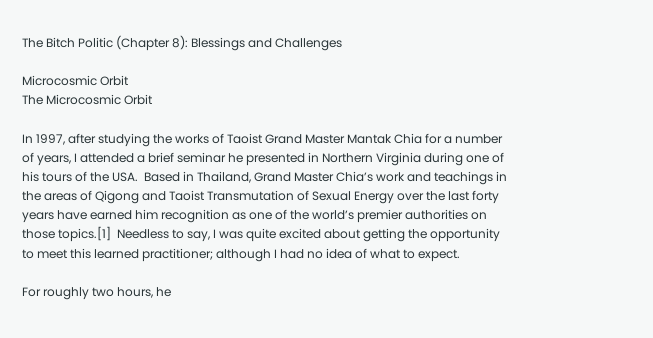The Bitch Politic (Chapter 8): Blessings and Challenges

Microcosmic Orbit
The Microcosmic Orbit

In 1997, after studying the works of Taoist Grand Master Mantak Chia for a number of years, I attended a brief seminar he presented in Northern Virginia during one of his tours of the USA.  Based in Thailand, Grand Master Chia’s work and teachings in the areas of Qigong and Taoist Transmutation of Sexual Energy over the last forty years have earned him recognition as one of the world’s premier authorities on those topics.[1]  Needless to say, I was quite excited about getting the opportunity to meet this learned practitioner; although I had no idea of what to expect.

For roughly two hours, he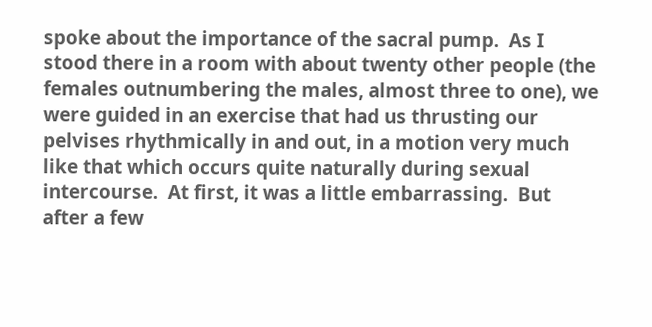spoke about the importance of the sacral pump.  As I stood there in a room with about twenty other people (the females outnumbering the males, almost three to one), we were guided in an exercise that had us thrusting our pelvises rhythmically in and out, in a motion very much like that which occurs quite naturally during sexual intercourse.  At first, it was a little embarrassing.  But after a few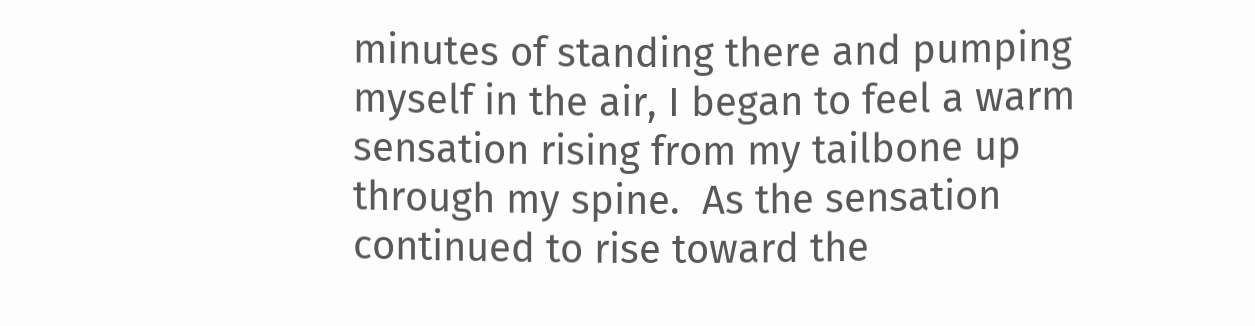minutes of standing there and pumping myself in the air, I began to feel a warm sensation rising from my tailbone up through my spine.  As the sensation continued to rise toward the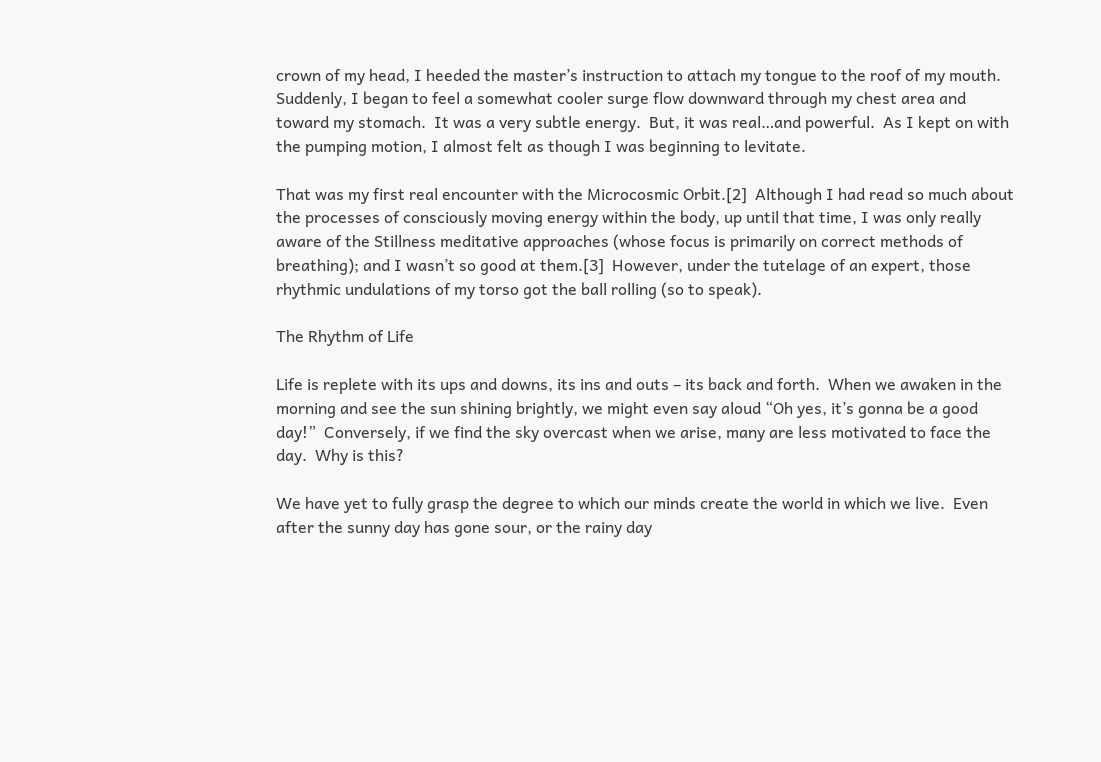crown of my head, I heeded the master’s instruction to attach my tongue to the roof of my mouth.  Suddenly, I began to feel a somewhat cooler surge flow downward through my chest area and toward my stomach.  It was a very subtle energy.  But, it was real…and powerful.  As I kept on with the pumping motion, I almost felt as though I was beginning to levitate.

That was my first real encounter with the Microcosmic Orbit.[2]  Although I had read so much about the processes of consciously moving energy within the body, up until that time, I was only really aware of the Stillness meditative approaches (whose focus is primarily on correct methods of breathing); and I wasn’t so good at them.[3]  However, under the tutelage of an expert, those rhythmic undulations of my torso got the ball rolling (so to speak).

The Rhythm of Life

Life is replete with its ups and downs, its ins and outs – its back and forth.  When we awaken in the morning and see the sun shining brightly, we might even say aloud “Oh yes, it’s gonna be a good day!”  Conversely, if we find the sky overcast when we arise, many are less motivated to face the day.  Why is this?

We have yet to fully grasp the degree to which our minds create the world in which we live.  Even after the sunny day has gone sour, or the rainy day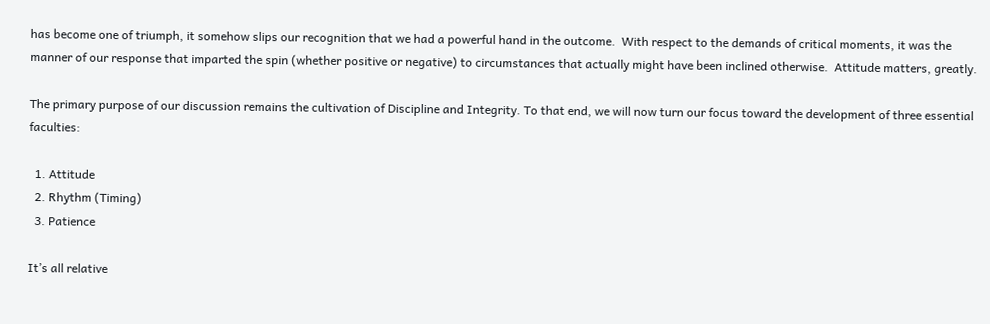has become one of triumph, it somehow slips our recognition that we had a powerful hand in the outcome.  With respect to the demands of critical moments, it was the manner of our response that imparted the spin (whether positive or negative) to circumstances that actually might have been inclined otherwise.  Attitude matters, greatly.

The primary purpose of our discussion remains the cultivation of Discipline and Integrity. To that end, we will now turn our focus toward the development of three essential faculties:

  1. Attitude
  2. Rhythm (Timing)
  3. Patience

It’s all relative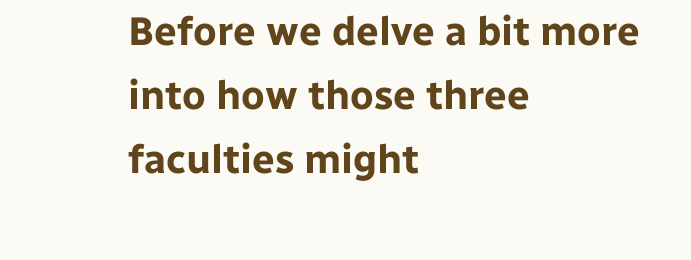Before we delve a bit more into how those three faculties might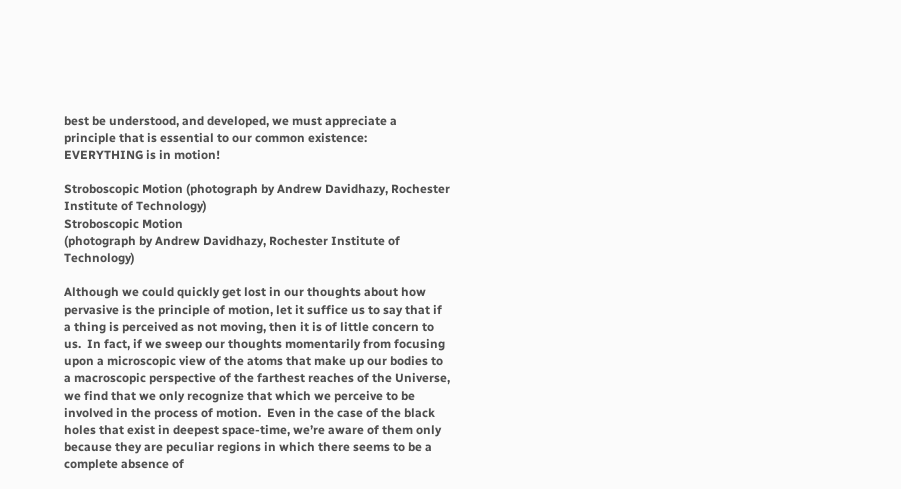best be understood, and developed, we must appreciate a principle that is essential to our common existence:  EVERYTHING is in motion!

Stroboscopic Motion (photograph by Andrew Davidhazy, Rochester Institute of Technology)
Stroboscopic Motion
(photograph by Andrew Davidhazy, Rochester Institute of Technology)

Although we could quickly get lost in our thoughts about how pervasive is the principle of motion, let it suffice us to say that if a thing is perceived as not moving, then it is of little concern to us.  In fact, if we sweep our thoughts momentarily from focusing upon a microscopic view of the atoms that make up our bodies to a macroscopic perspective of the farthest reaches of the Universe, we find that we only recognize that which we perceive to be involved in the process of motion.  Even in the case of the black holes that exist in deepest space-time, we’re aware of them only because they are peculiar regions in which there seems to be a complete absence of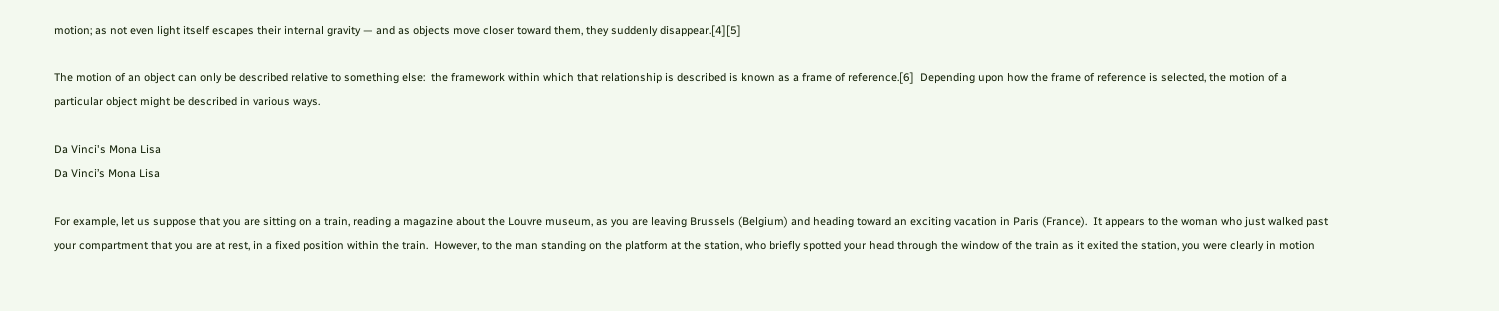motion; as not even light itself escapes their internal gravity — and as objects move closer toward them, they suddenly disappear.[4][5]

The motion of an object can only be described relative to something else:  the framework within which that relationship is described is known as a frame of reference.[6]  Depending upon how the frame of reference is selected, the motion of a particular object might be described in various ways.

Da Vinci's Mona Lisa
Da Vinci’s Mona Lisa

For example, let us suppose that you are sitting on a train, reading a magazine about the Louvre museum, as you are leaving Brussels (Belgium) and heading toward an exciting vacation in Paris (France).  It appears to the woman who just walked past your compartment that you are at rest, in a fixed position within the train.  However, to the man standing on the platform at the station, who briefly spotted your head through the window of the train as it exited the station, you were clearly in motion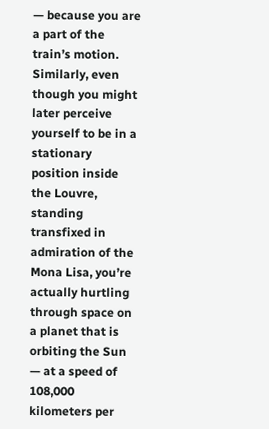— because you are a part of the train’s motion.  Similarly, even though you might later perceive yourself to be in a stationary position inside the Louvre, standing transfixed in admiration of the Mona Lisa, you’re actually hurtling through space on a planet that is orbiting the Sun — at a speed of 108,000 kilometers per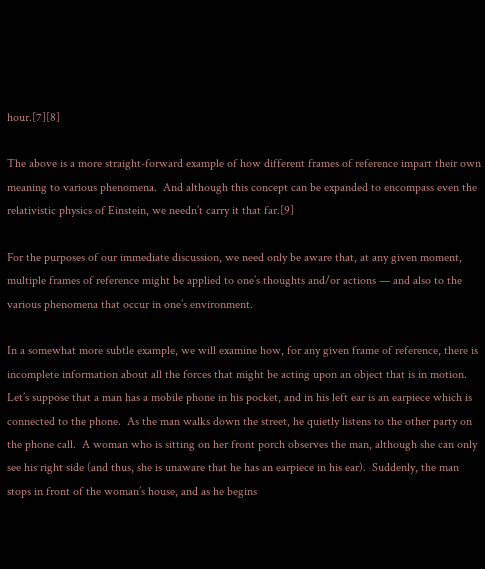hour.[7][8]

The above is a more straight-forward example of how different frames of reference impart their own meaning to various phenomena.  And although this concept can be expanded to encompass even the relativistic physics of Einstein, we needn’t carry it that far.[9]

For the purposes of our immediate discussion, we need only be aware that, at any given moment, multiple frames of reference might be applied to one’s thoughts and/or actions — and also to the various phenomena that occur in one’s environment.

In a somewhat more subtle example, we will examine how, for any given frame of reference, there is incomplete information about all the forces that might be acting upon an object that is in motion.  Let’s suppose that a man has a mobile phone in his pocket, and in his left ear is an earpiece which is connected to the phone.  As the man walks down the street, he quietly listens to the other party on the phone call.  A woman who is sitting on her front porch observes the man, although she can only see his right side (and thus, she is unaware that he has an earpiece in his ear).  Suddenly, the man stops in front of the woman’s house, and as he begins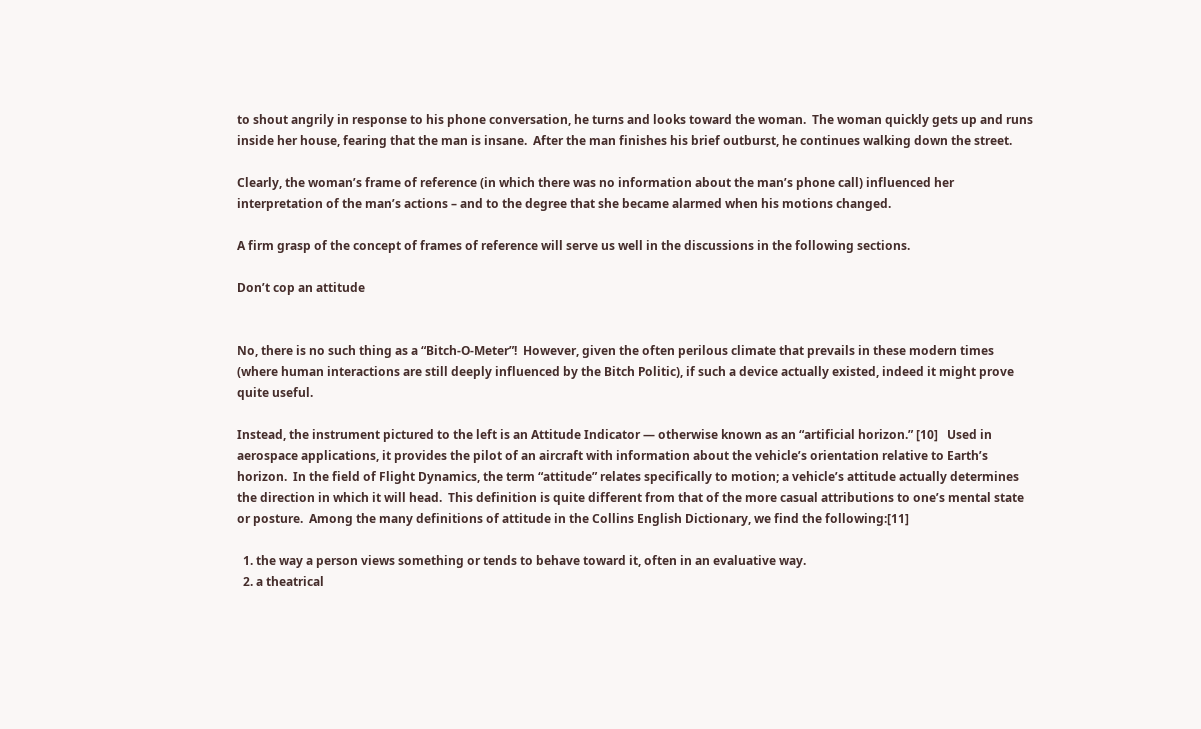to shout angrily in response to his phone conversation, he turns and looks toward the woman.  The woman quickly gets up and runs inside her house, fearing that the man is insane.  After the man finishes his brief outburst, he continues walking down the street.

Clearly, the woman’s frame of reference (in which there was no information about the man’s phone call) influenced her interpretation of the man’s actions – and to the degree that she became alarmed when his motions changed.

A firm grasp of the concept of frames of reference will serve us well in the discussions in the following sections.

Don’t cop an attitude


No, there is no such thing as a “Bitch-O-Meter”!  However, given the often perilous climate that prevails in these modern times (where human interactions are still deeply influenced by the Bitch Politic), if such a device actually existed, indeed it might prove quite useful.

Instead, the instrument pictured to the left is an Attitude Indicator — otherwise known as an “artificial horizon.” [10]   Used in aerospace applications, it provides the pilot of an aircraft with information about the vehicle’s orientation relative to Earth’s horizon.  In the field of Flight Dynamics, the term “attitude” relates specifically to motion; a vehicle’s attitude actually determines the direction in which it will head.  This definition is quite different from that of the more casual attributions to one’s mental state or posture.  Among the many definitions of attitude in the Collins English Dictionary, we find the following:[11]

  1. the way a person views something or tends to behave toward it, often in an evaluative way.
  2. a theatrical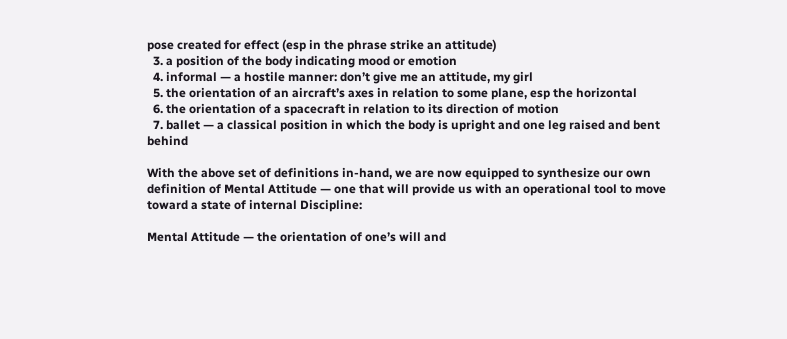pose created for effect (esp in the phrase strike an attitude)
  3. a position of the body indicating mood or emotion
  4. informal — a hostile manner: don’t give me an attitude, my girl
  5. the orientation of an aircraft’s axes in relation to some plane, esp the horizontal
  6. the orientation of a spacecraft in relation to its direction of motion
  7. ballet — a classical position in which the body is upright and one leg raised and bent behind

With the above set of definitions in-hand, we are now equipped to synthesize our own definition of Mental Attitude — one that will provide us with an operational tool to move toward a state of internal Discipline:

Mental Attitude — the orientation of one’s will and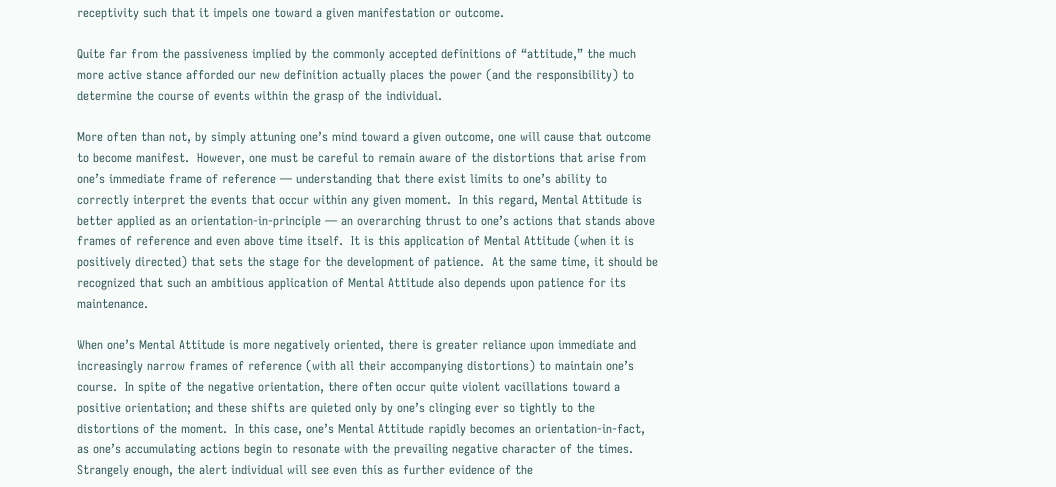receptivity such that it impels one toward a given manifestation or outcome.

Quite far from the passiveness implied by the commonly accepted definitions of “attitude,” the much more active stance afforded our new definition actually places the power (and the responsibility) to determine the course of events within the grasp of the individual.

More often than not, by simply attuning one’s mind toward a given outcome, one will cause that outcome to become manifest.  However, one must be careful to remain aware of the distortions that arise from one’s immediate frame of reference — understanding that there exist limits to one’s ability to correctly interpret the events that occur within any given moment.  In this regard, Mental Attitude is better applied as an orientation-in-principle — an overarching thrust to one’s actions that stands above frames of reference and even above time itself.  It is this application of Mental Attitude (when it is positively directed) that sets the stage for the development of patience.  At the same time, it should be recognized that such an ambitious application of Mental Attitude also depends upon patience for its maintenance.

When one’s Mental Attitude is more negatively oriented, there is greater reliance upon immediate and increasingly narrow frames of reference (with all their accompanying distortions) to maintain one’s course.  In spite of the negative orientation, there often occur quite violent vacillations toward a positive orientation; and these shifts are quieted only by one’s clinging ever so tightly to the distortions of the moment.  In this case, one’s Mental Attitude rapidly becomes an orientation-in-fact, as one’s accumulating actions begin to resonate with the prevailing negative character of the times.  Strangely enough, the alert individual will see even this as further evidence of the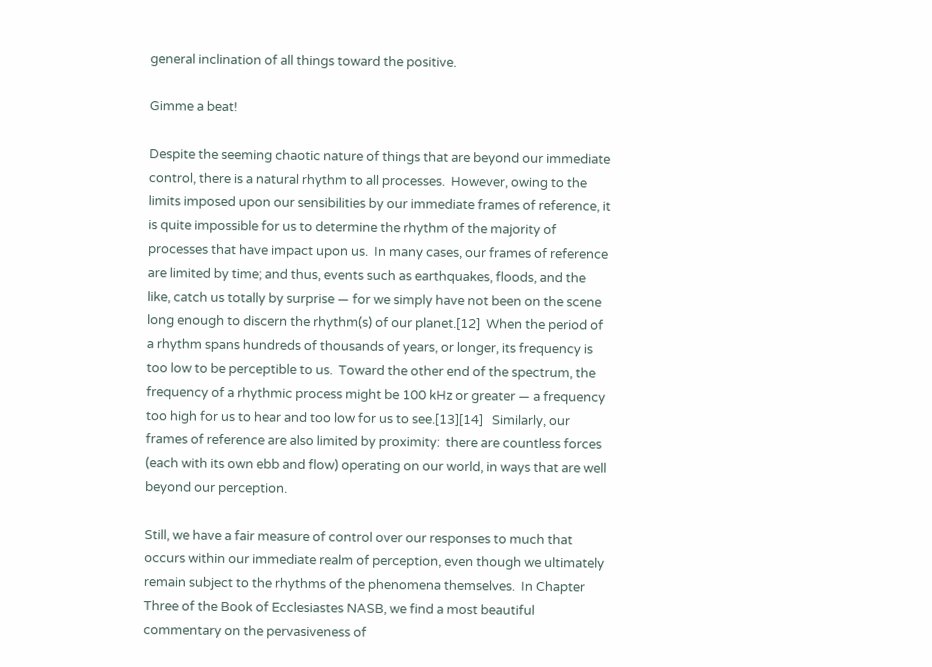general inclination of all things toward the positive.

Gimme a beat!

Despite the seeming chaotic nature of things that are beyond our immediate control, there is a natural rhythm to all processes.  However, owing to the limits imposed upon our sensibilities by our immediate frames of reference, it is quite impossible for us to determine the rhythm of the majority of processes that have impact upon us.  In many cases, our frames of reference are limited by time; and thus, events such as earthquakes, floods, and the like, catch us totally by surprise — for we simply have not been on the scene long enough to discern the rhythm(s) of our planet.[12]  When the period of a rhythm spans hundreds of thousands of years, or longer, its frequency is too low to be perceptible to us.  Toward the other end of the spectrum, the frequency of a rhythmic process might be 100 kHz or greater — a frequency too high for us to hear and too low for us to see.[13][14]   Similarly, our frames of reference are also limited by proximity:  there are countless forces (each with its own ebb and flow) operating on our world, in ways that are well beyond our perception.

Still, we have a fair measure of control over our responses to much that occurs within our immediate realm of perception, even though we ultimately remain subject to the rhythms of the phenomena themselves.  In Chapter Three of the Book of Ecclesiastes NASB, we find a most beautiful commentary on the pervasiveness of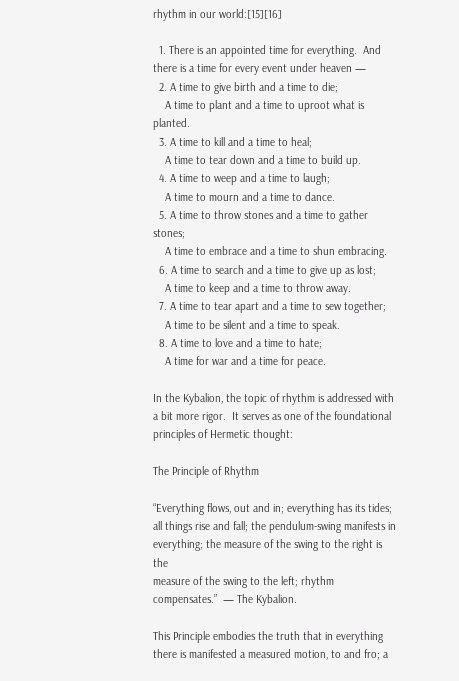rhythm in our world:[15][16]

  1. There is an appointed time for everything.  And there is a time for every event under heaven —
  2. A time to give birth and a time to die;
    A time to plant and a time to uproot what is planted.
  3. A time to kill and a time to heal;
    A time to tear down and a time to build up.
  4. A time to weep and a time to laugh;
    A time to mourn and a time to dance.
  5. A time to throw stones and a time to gather stones;
    A time to embrace and a time to shun embracing.
  6. A time to search and a time to give up as lost;
    A time to keep and a time to throw away.
  7. A time to tear apart and a time to sew together;
    A time to be silent and a time to speak.
  8. A time to love and a time to hate;
    A time for war and a time for peace.

In the Kybalion, the topic of rhythm is addressed with a bit more rigor.  It serves as one of the foundational principles of Hermetic thought:

The Principle of Rhythm

“Everything flows, out and in; everything has its tides;
all things rise and fall; the pendulum-swing manifests in
everything; the measure of the swing to the right is the
measure of the swing to the left; rhythm compensates.”  — The Kybalion.

This Principle embodies the truth that in everything there is manifested a measured motion, to and fro; a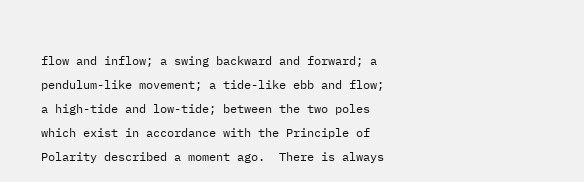flow and inflow; a swing backward and forward; a pendulum-like movement; a tide-like ebb and flow; a high-tide and low-tide; between the two poles which exist in accordance with the Principle of Polarity described a moment ago.  There is always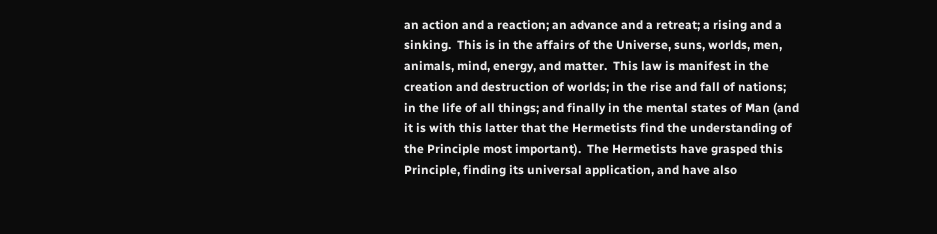an action and a reaction; an advance and a retreat; a rising and a sinking.  This is in the affairs of the Universe, suns, worlds, men, animals, mind, energy, and matter.  This law is manifest in the creation and destruction of worlds; in the rise and fall of nations; in the life of all things; and finally in the mental states of Man (and it is with this latter that the Hermetists find the understanding of the Principle most important).  The Hermetists have grasped this Principle, finding its universal application, and have also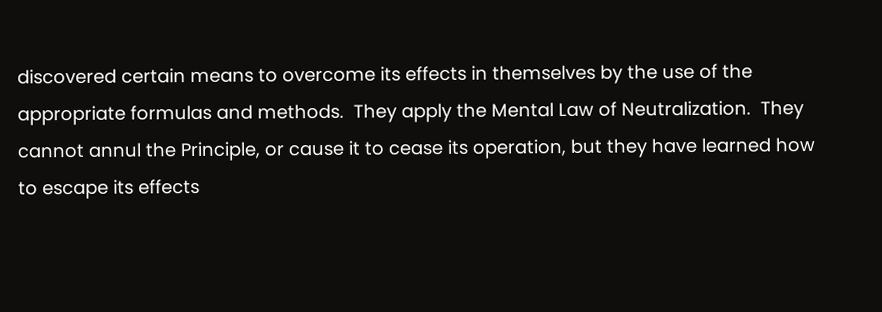discovered certain means to overcome its effects in themselves by the use of the appropriate formulas and methods.  They apply the Mental Law of Neutralization.  They cannot annul the Principle, or cause it to cease its operation, but they have learned how to escape its effects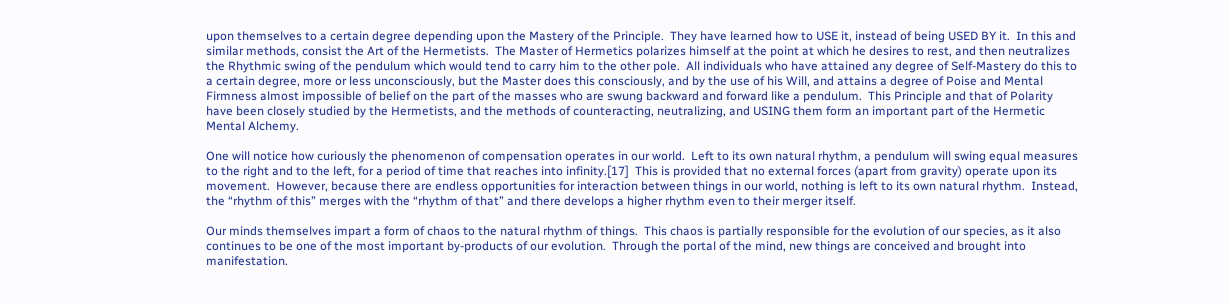upon themselves to a certain degree depending upon the Mastery of the Principle.  They have learned how to USE it, instead of being USED BY it.  In this and similar methods, consist the Art of the Hermetists.  The Master of Hermetics polarizes himself at the point at which he desires to rest, and then neutralizes the Rhythmic swing of the pendulum which would tend to carry him to the other pole.  All individuals who have attained any degree of Self-Mastery do this to a certain degree, more or less unconsciously, but the Master does this consciously, and by the use of his Will, and attains a degree of Poise and Mental Firmness almost impossible of belief on the part of the masses who are swung backward and forward like a pendulum.  This Principle and that of Polarity have been closely studied by the Hermetists, and the methods of counteracting, neutralizing, and USING them form an important part of the Hermetic Mental Alchemy.

One will notice how curiously the phenomenon of compensation operates in our world.  Left to its own natural rhythm, a pendulum will swing equal measures to the right and to the left, for a period of time that reaches into infinity.[17]  This is provided that no external forces (apart from gravity) operate upon its movement.  However, because there are endless opportunities for interaction between things in our world, nothing is left to its own natural rhythm.  Instead, the “rhythm of this” merges with the “rhythm of that” and there develops a higher rhythm even to their merger itself.

Our minds themselves impart a form of chaos to the natural rhythm of things.  This chaos is partially responsible for the evolution of our species, as it also continues to be one of the most important by-products of our evolution.  Through the portal of the mind, new things are conceived and brought into manifestation.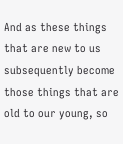And as these things that are new to us subsequently become those things that are old to our young, so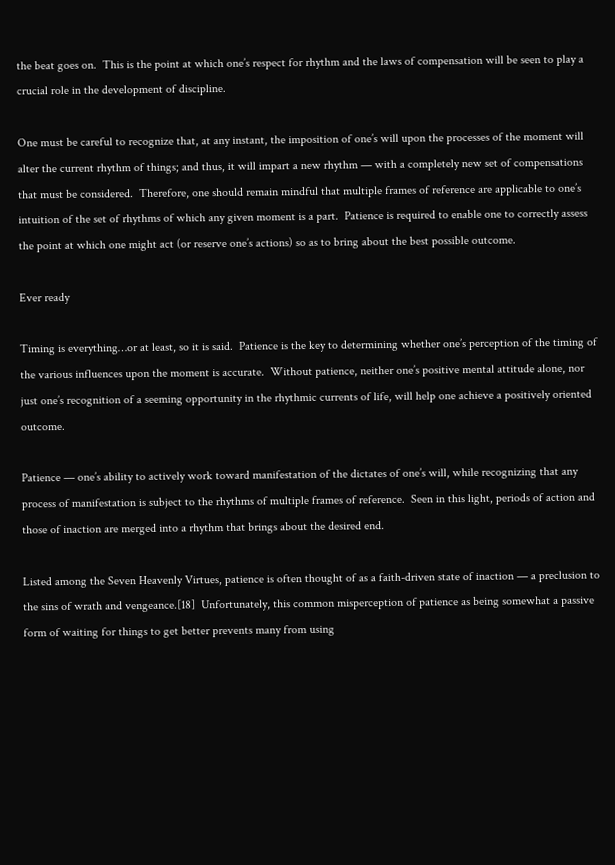the beat goes on.  This is the point at which one’s respect for rhythm and the laws of compensation will be seen to play a crucial role in the development of discipline.

One must be careful to recognize that, at any instant, the imposition of one’s will upon the processes of the moment will alter the current rhythm of things; and thus, it will impart a new rhythm — with a completely new set of compensations that must be considered.  Therefore, one should remain mindful that multiple frames of reference are applicable to one’s intuition of the set of rhythms of which any given moment is a part.  Patience is required to enable one to correctly assess the point at which one might act (or reserve one’s actions) so as to bring about the best possible outcome.

Ever ready

Timing is everything…or at least, so it is said.  Patience is the key to determining whether one’s perception of the timing of the various influences upon the moment is accurate.  Without patience, neither one’s positive mental attitude alone, nor just one’s recognition of a seeming opportunity in the rhythmic currents of life, will help one achieve a positively oriented outcome.

Patience — one’s ability to actively work toward manifestation of the dictates of one’s will, while recognizing that any process of manifestation is subject to the rhythms of multiple frames of reference.  Seen in this light, periods of action and those of inaction are merged into a rhythm that brings about the desired end.

Listed among the Seven Heavenly Virtues, patience is often thought of as a faith-driven state of inaction — a preclusion to the sins of wrath and vengeance.[18]  Unfortunately, this common misperception of patience as being somewhat a passive form of waiting for things to get better prevents many from using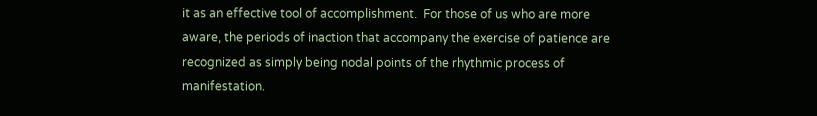it as an effective tool of accomplishment.  For those of us who are more aware, the periods of inaction that accompany the exercise of patience are recognized as simply being nodal points of the rhythmic process of manifestation.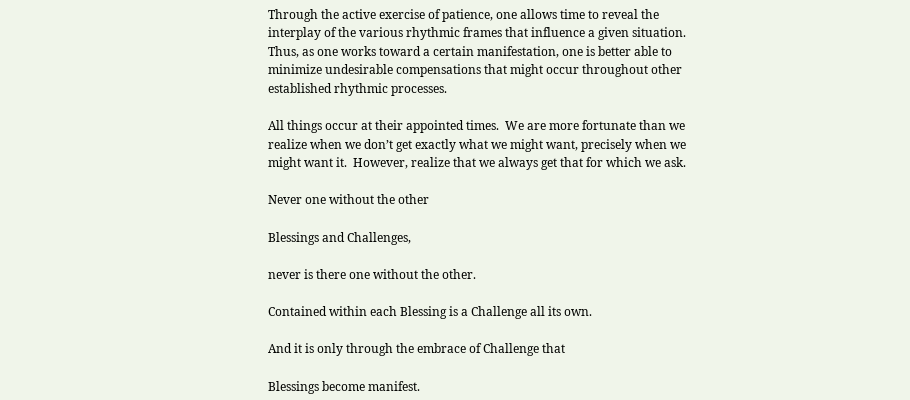Through the active exercise of patience, one allows time to reveal the interplay of the various rhythmic frames that influence a given situation.  Thus, as one works toward a certain manifestation, one is better able to minimize undesirable compensations that might occur throughout other established rhythmic processes.

All things occur at their appointed times.  We are more fortunate than we realize when we don’t get exactly what we might want, precisely when we might want it.  However, realize that we always get that for which we ask.

Never one without the other

Blessings and Challenges,

never is there one without the other.

Contained within each Blessing is a Challenge all its own.

And it is only through the embrace of Challenge that

Blessings become manifest.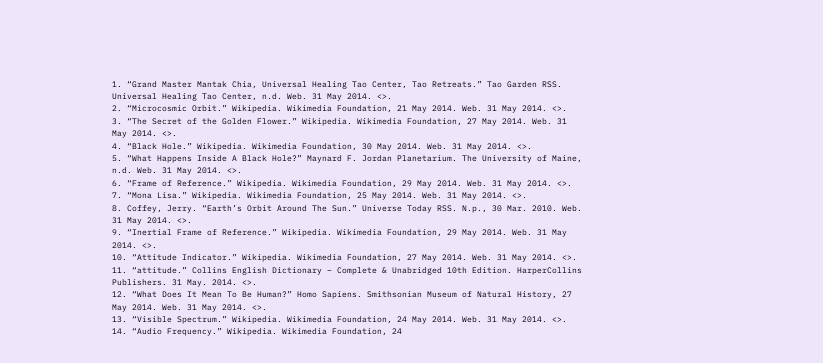1. “Grand Master Mantak Chia, Universal Healing Tao Center, Tao Retreats.” Tao Garden RSS. Universal Healing Tao Center, n.d. Web. 31 May 2014. <>.
2. “Microcosmic Orbit.” Wikipedia. Wikimedia Foundation, 21 May 2014. Web. 31 May 2014. <>.
3. “The Secret of the Golden Flower.” Wikipedia. Wikimedia Foundation, 27 May 2014. Web. 31 May 2014. <>.
4. “Black Hole.” Wikipedia. Wikimedia Foundation, 30 May 2014. Web. 31 May 2014. <>.
5. “What Happens Inside A Black Hole?” Maynard F. Jordan Planetarium. The University of Maine, n.d. Web. 31 May 2014. <>.
6. “Frame of Reference.” Wikipedia. Wikimedia Foundation, 29 May 2014. Web. 31 May 2014. <>.
7. “Mona Lisa.” Wikipedia. Wikimedia Foundation, 25 May 2014. Web. 31 May 2014. <>.
8. Coffey, Jerry. “Earth’s Orbit Around The Sun.” Universe Today RSS. N.p., 30 Mar. 2010. Web. 31 May 2014. <>.
9. “Inertial Frame of Reference.” Wikipedia. Wikimedia Foundation, 29 May 2014. Web. 31 May 2014. <>.
10. “Attitude Indicator.” Wikipedia. Wikimedia Foundation, 27 May 2014. Web. 31 May 2014. <>.
11. “attitude.” Collins English Dictionary – Complete & Unabridged 10th Edition. HarperCollins Publishers. 31 May. 2014. <>.
12. “What Does It Mean To Be Human?” Homo Sapiens. Smithsonian Museum of Natural History, 27 May 2014. Web. 31 May 2014. <>.
13. “Visible Spectrum.” Wikipedia. Wikimedia Foundation, 24 May 2014. Web. 31 May 2014. <>.
14. “Audio Frequency.” Wikipedia. Wikimedia Foundation, 24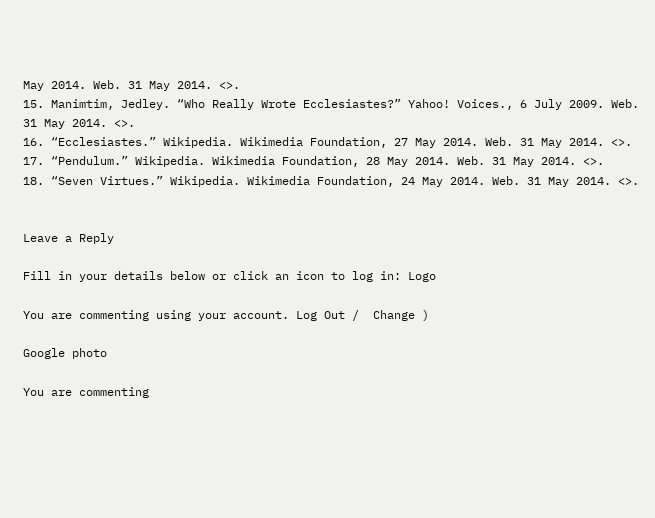May 2014. Web. 31 May 2014. <>.
15. Manimtim, Jedley. “Who Really Wrote Ecclesiastes?” Yahoo! Voices., 6 July 2009. Web. 31 May 2014. <>.
16. “Ecclesiastes.” Wikipedia. Wikimedia Foundation, 27 May 2014. Web. 31 May 2014. <>.
17. “Pendulum.” Wikipedia. Wikimedia Foundation, 28 May 2014. Web. 31 May 2014. <>.
18. “Seven Virtues.” Wikipedia. Wikimedia Foundation, 24 May 2014. Web. 31 May 2014. <>.


Leave a Reply

Fill in your details below or click an icon to log in: Logo

You are commenting using your account. Log Out /  Change )

Google photo

You are commenting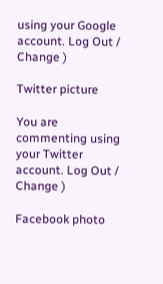using your Google account. Log Out /  Change )

Twitter picture

You are commenting using your Twitter account. Log Out /  Change )

Facebook photo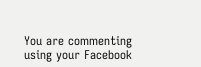You are commenting using your Facebook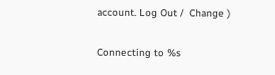account. Log Out /  Change )

Connecting to %s